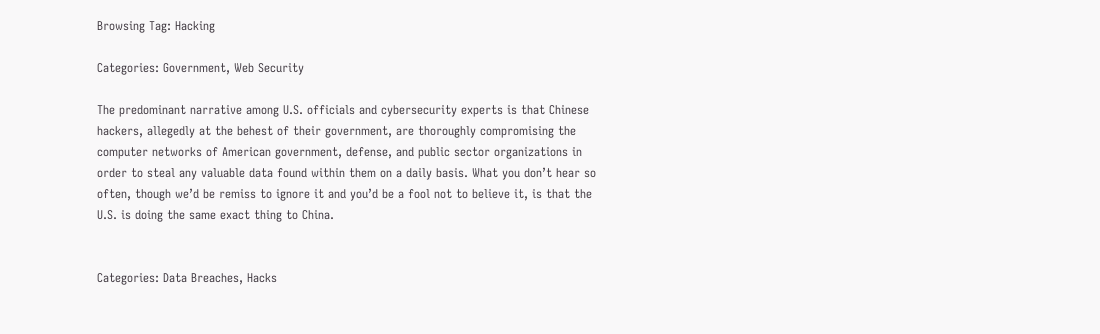Browsing Tag: Hacking

Categories: Government, Web Security

The predominant narrative among U.S. officials and cybersecurity experts is that Chinese hackers, allegedly at the behest of their government, are thoroughly compromising the computer networks of American government, defense, and public sector organizations in order to steal any valuable data found within them on a daily basis. What you don’t hear so often, though we’d be remiss to ignore it and you’d be a fool not to believe it, is that the U.S. is doing the same exact thing to China.


Categories: Data Breaches, Hacks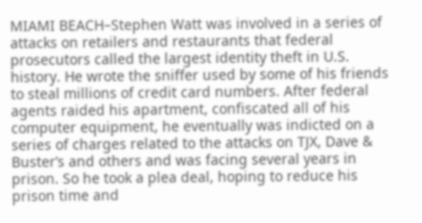MIAMI BEACH–Stephen Watt was involved in a series of attacks on retailers and restaurants that federal prosecutors called the largest identity theft in U.S. history. He wrote the sniffer used by some of his friends to steal millions of credit card numbers. After federal agents raided his apartment, confiscated all of his computer equipment, he eventually was indicted on a series of charges related to the attacks on TJX, Dave & Buster’s and others and was facing several years in prison. So he took a plea deal, hoping to reduce his prison time and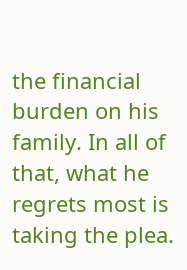the financial burden on his family. In all of that, what he regrets most is taking the plea.